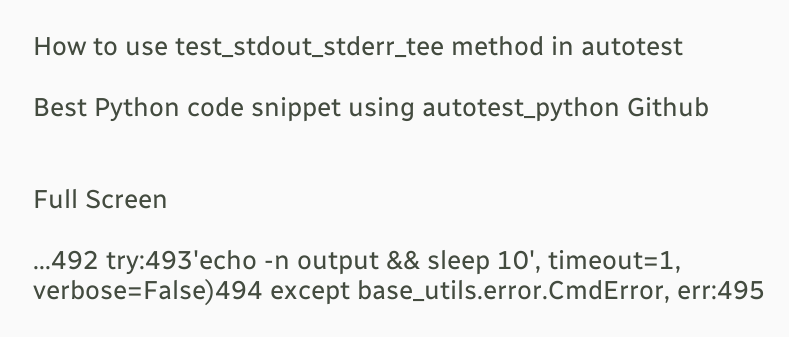How to use test_stdout_stderr_tee method in autotest

Best Python code snippet using autotest_python Github


Full Screen

...492 try:493'echo -n output && sleep 10', timeout=1, verbose=False)494 except base_utils.error.CmdError, err:495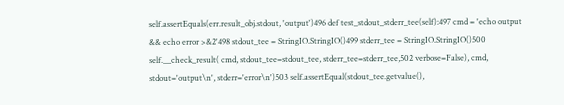self.assertEquals(err.result_obj.stdout, 'output')496 def test_stdout_stderr_tee(self):497 cmd = 'echo output && echo error >&2'498 stdout_tee = StringIO.StringIO()499 stderr_tee = StringIO.StringIO()500 self.__check_result( cmd, stdout_tee=stdout_tee, stderr_tee=stderr_tee,502 verbose=False), cmd, stdout='output\n', stderr='error\n')503 self.assertEqual(stdout_tee.getvalue(),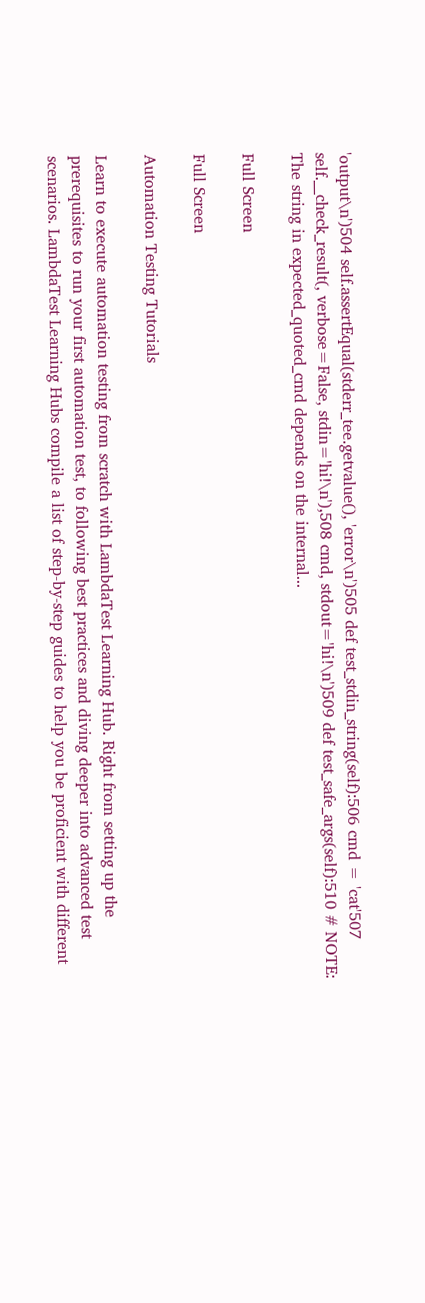'output\n')504 self.assertEqual(stderr_tee.getvalue(), 'error\n')505 def test_stdin_string(self):506 cmd = 'cat'507 self.__check_result(, verbose=False, stdin='hi!\n'),508 cmd, stdout='hi!\n')509 def test_safe_args(self):510 # NOTE: The string in expected_quoted_cmd depends on the internal...

Full Screen

Full Screen

Automation Testing Tutorials

Learn to execute automation testing from scratch with LambdaTest Learning Hub. Right from setting up the prerequisites to run your first automation test, to following best practices and diving deeper into advanced test scenarios. LambdaTest Learning Hubs compile a list of step-by-step guides to help you be proficient with different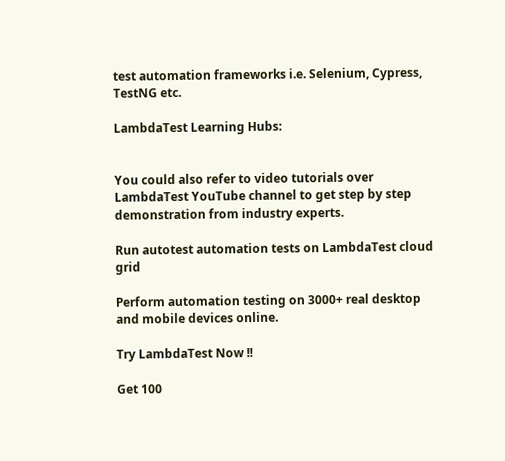test automation frameworks i.e. Selenium, Cypress, TestNG etc.

LambdaTest Learning Hubs:


You could also refer to video tutorials over LambdaTest YouTube channel to get step by step demonstration from industry experts.

Run autotest automation tests on LambdaTest cloud grid

Perform automation testing on 3000+ real desktop and mobile devices online.

Try LambdaTest Now !!

Get 100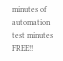minutes of automation test minutes FREE!!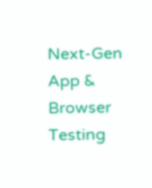Next-Gen App & Browser Testing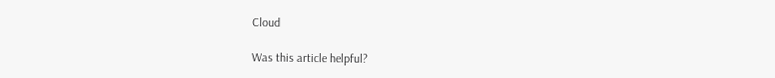Cloud

Was this article helpful?